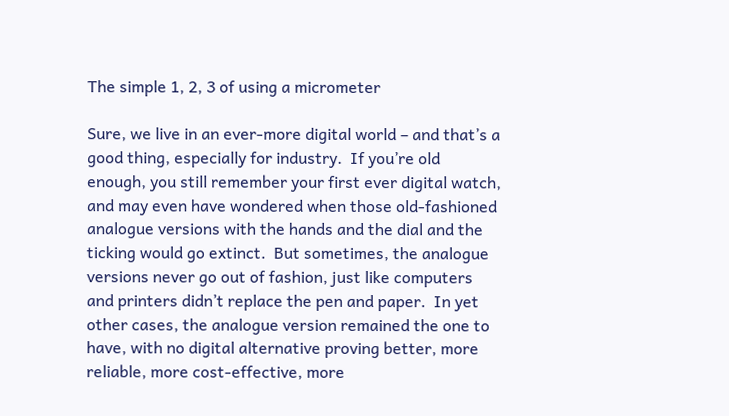The simple 1, 2, 3 of using a micrometer

Sure, we live in an ever-more digital world – and that’s a good thing, especially for industry.  If you’re old enough, you still remember your first ever digital watch, and may even have wondered when those old-fashioned analogue versions with the hands and the dial and the ticking would go extinct.  But sometimes, the analogue versions never go out of fashion, just like computers and printers didn’t replace the pen and paper.  In yet other cases, the analogue version remained the one to have, with no digital alternative proving better, more reliable, more cost-effective, more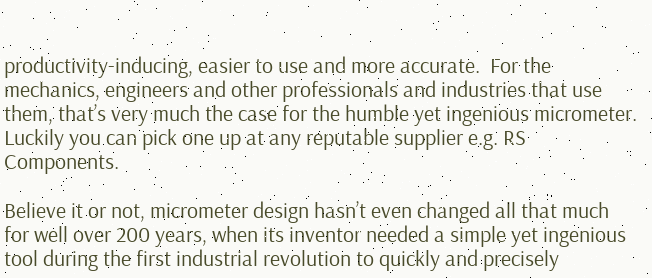productivity-inducing, easier to use and more accurate.  For the mechanics, engineers and other professionals and industries that use them, that’s very much the case for the humble yet ingenious micrometer. Luckily you can pick one up at any reputable supplier e.g. RS Components.

Believe it or not, micrometer design hasn’t even changed all that much for well over 200 years, when its inventor needed a simple yet ingenious tool during the first industrial revolution to quickly and precisely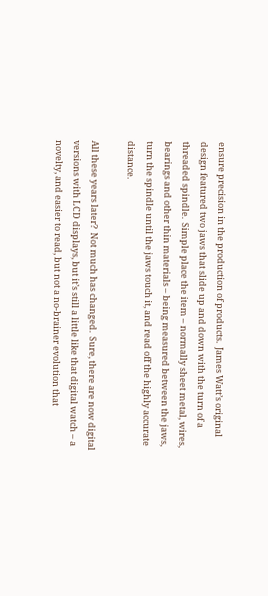ensure precision in the production of products.  James Watt’s original design featured two jaws that slide up and down with the turn of a threaded spindle.  Simple place the item – normally sheet metal, wires, bearings and other thin materials – being measured between the jaws, turn the spindle until the jaws touch it, and read off the highly accurate distance.

All these years later?  Not much has changed.  Sure, there are now digital versions with LCD displays, but it’s still a little like that digital watch – a novelty, and easier to read, but not a no-brainer evolution that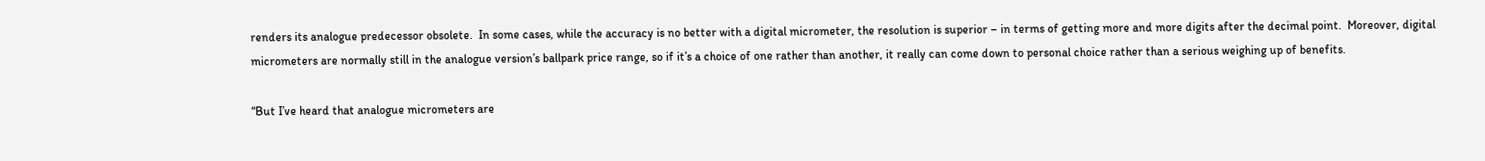renders its analogue predecessor obsolete.  In some cases, while the accuracy is no better with a digital micrometer, the resolution is superior – in terms of getting more and more digits after the decimal point.  Moreover, digital micrometers are normally still in the analogue version’s ballpark price range, so if it’s a choice of one rather than another, it really can come down to personal choice rather than a serious weighing up of benefits.

“But I’ve heard that analogue micrometers are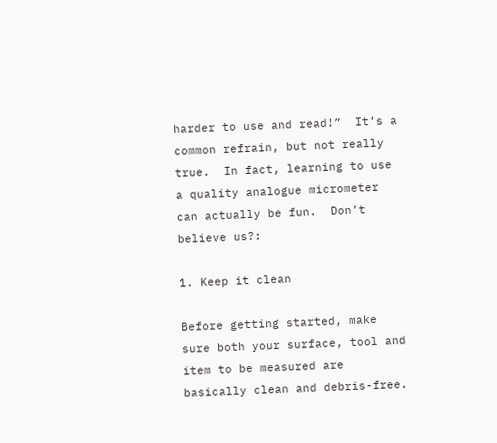harder to use and read!”  It’s a common refrain, but not really true.  In fact, learning to use a quality analogue micrometer can actually be fun.  Don’t believe us?:

1. Keep it clean

Before getting started, make sure both your surface, tool and item to be measured are basically clean and debris-free.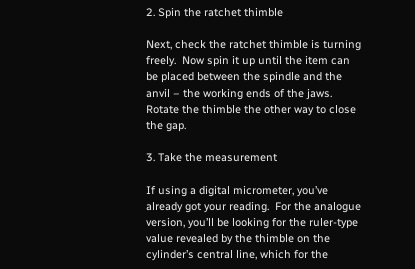2. Spin the ratchet thimble

Next, check the ratchet thimble is turning freely.  Now spin it up until the item can be placed between the spindle and the anvil – the working ends of the jaws.  Rotate the thimble the other way to close the gap.

3. Take the measurement

If using a digital micrometer, you’ve already got your reading.  For the analogue version, you’ll be looking for the ruler-type value revealed by the thimble on the cylinder’s central line, which for the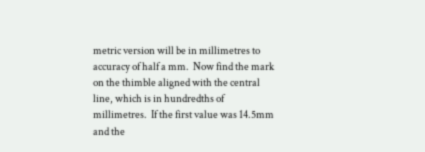metric version will be in millimetres to accuracy of half a mm.  Now find the mark on the thimble aligned with the central line, which is in hundredths of millimetres.  If the first value was 14.5mm and the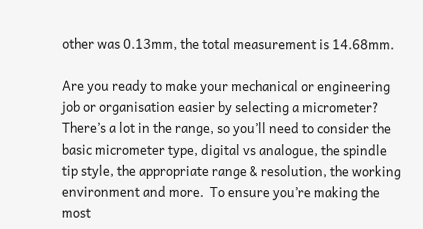other was 0.13mm, the total measurement is 14.68mm.

Are you ready to make your mechanical or engineering job or organisation easier by selecting a micrometer?  There’s a lot in the range, so you’ll need to consider the basic micrometer type, digital vs analogue, the spindle tip style, the appropriate range & resolution, the working environment and more.  To ensure you’re making the most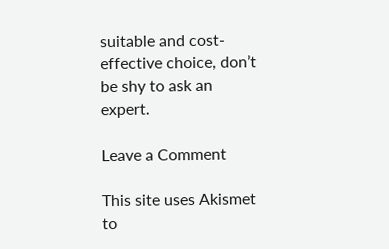suitable and cost-effective choice, don’t be shy to ask an expert.

Leave a Comment

This site uses Akismet to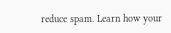reduce spam. Learn how your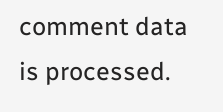comment data is processed.